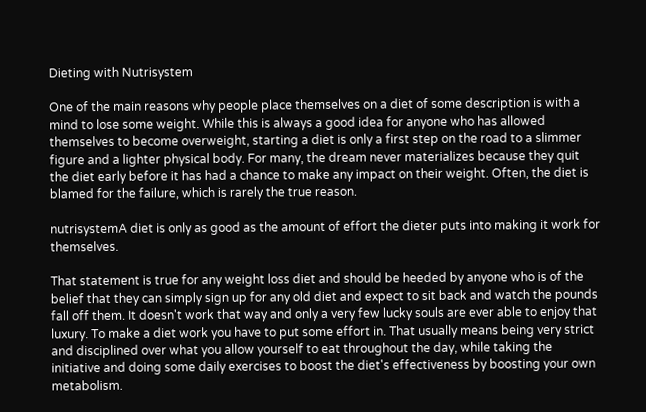Dieting with Nutrisystem

One of the main reasons why people place themselves on a diet of some description is with a mind to lose some weight. While this is always a good idea for anyone who has allowed themselves to become overweight, starting a diet is only a first step on the road to a slimmer figure and a lighter physical body. For many, the dream never materializes because they quit the diet early before it has had a chance to make any impact on their weight. Often, the diet is blamed for the failure, which is rarely the true reason.

nutrisystemA diet is only as good as the amount of effort the dieter puts into making it work for themselves.

That statement is true for any weight loss diet and should be heeded by anyone who is of the belief that they can simply sign up for any old diet and expect to sit back and watch the pounds fall off them. It doesn't work that way and only a very few lucky souls are ever able to enjoy that luxury. To make a diet work you have to put some effort in. That usually means being very strict and disciplined over what you allow yourself to eat throughout the day, while taking the initiative and doing some daily exercises to boost the diet's effectiveness by boosting your own metabolism.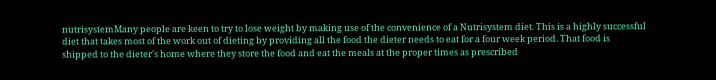nutrisystemMany people are keen to try to lose weight by making use of the convenience of a Nutrisystem diet. This is a highly successful diet that takes most of the work out of dieting by providing all the food the dieter needs to eat for a four week period. That food is shipped to the dieter's home where they store the food and eat the meals at the proper times as prescribed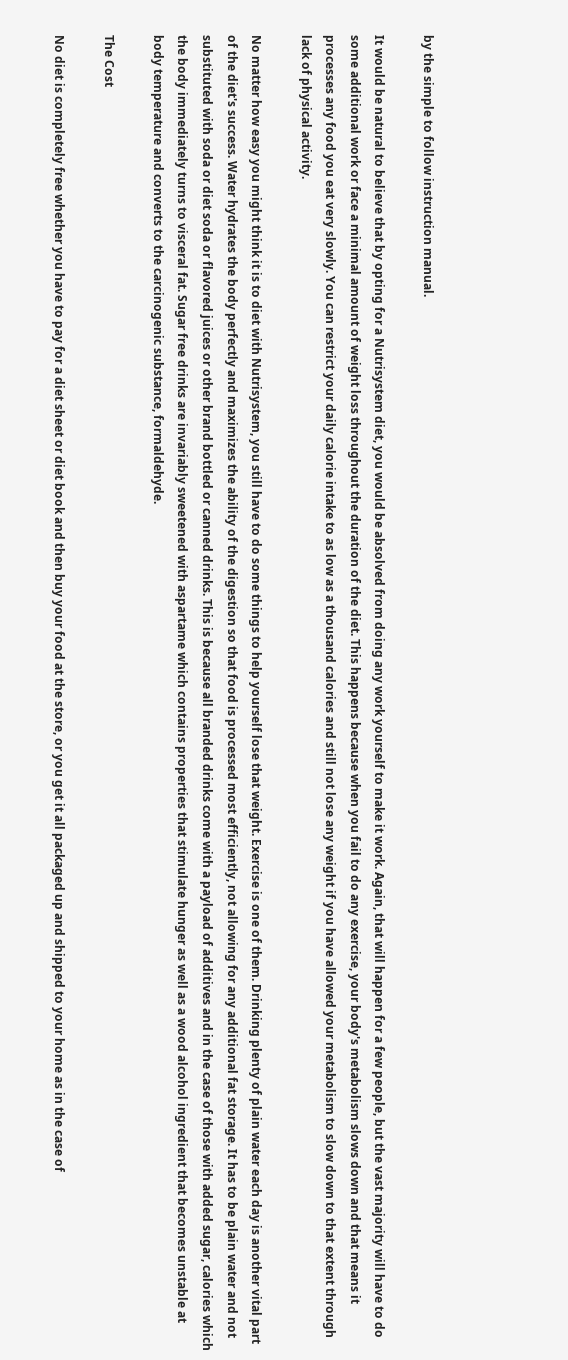by the simple to follow instruction manual.

It would be natural to believe that by opting for a Nutrisystem diet, you would be absolved from doing any work yourself to make it work. Again, that will happen for a few people, but the vast majority will have to do some additional work or face a minimal amount of weight loss throughout the duration of the diet. This happens because when you fail to do any exercise, your body's metabolism slows down and that means it processes any food you eat very slowly. You can restrict your daily calorie intake to as low as a thousand calories and still not lose any weight if you have allowed your metabolism to slow down to that extent through lack of physical activity.

No matter how easy you might think it is to diet with Nutrisystem, you still have to do some things to help yourself lose that weight. Exercise is one of them. Drinking plenty of plain water each day is another vital part of the diet's success. Water hydrates the body perfectly and maximizes the ability of the digestion so that food is processed most efficiently, not allowing for any additional fat storage. It has to be plain water and not substituted with soda or diet soda or flavored juices or other brand bottled or canned drinks. This is because all branded drinks come with a payload of additives and in the case of those with added sugar, calories which the body immediately turns to visceral fat. Sugar free drinks are invariably sweetened with aspartame which contains properties that stimulate hunger as well as a wood alcohol ingredient that becomes unstable at body temperature and converts to the carcinogenic substance, formaldehyde.

The Cost

No diet is completely free whether you have to pay for a diet sheet or diet book and then buy your food at the store, or you get it all packaged up and shipped to your home as in the case of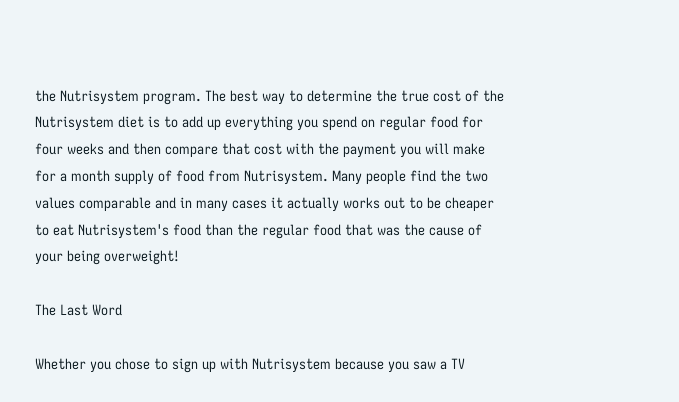the Nutrisystem program. The best way to determine the true cost of the Nutrisystem diet is to add up everything you spend on regular food for four weeks and then compare that cost with the payment you will make for a month supply of food from Nutrisystem. Many people find the two values comparable and in many cases it actually works out to be cheaper to eat Nutrisystem's food than the regular food that was the cause of your being overweight!

The Last Word

Whether you chose to sign up with Nutrisystem because you saw a TV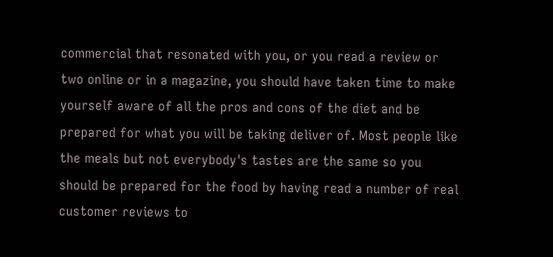commercial that resonated with you, or you read a review or two online or in a magazine, you should have taken time to make yourself aware of all the pros and cons of the diet and be prepared for what you will be taking deliver of. Most people like the meals but not everybody's tastes are the same so you should be prepared for the food by having read a number of real customer reviews to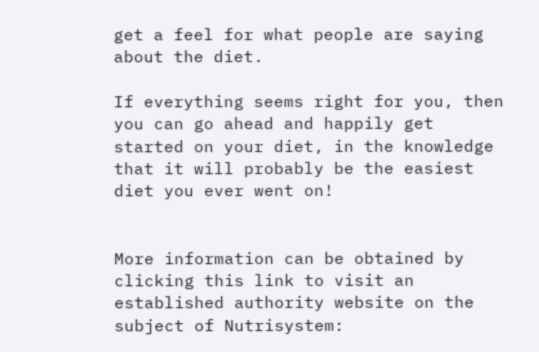get a feel for what people are saying about the diet.

If everything seems right for you, then you can go ahead and happily get started on your diet, in the knowledge that it will probably be the easiest diet you ever went on!


More information can be obtained by clicking this link to visit an established authority website on the subject of Nutrisystem: